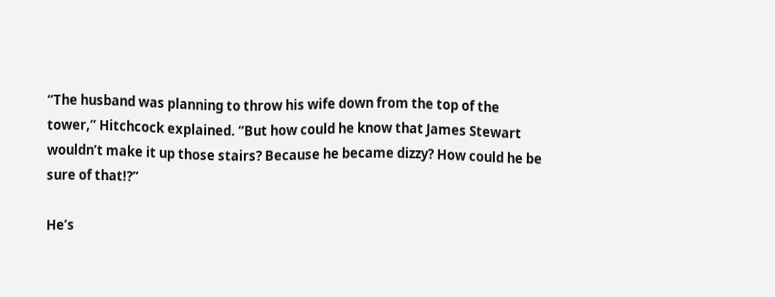“The husband was planning to throw his wife down from the top of the tower,” Hitchcock explained. “But how could he know that James Stewart wouldn’t make it up those stairs? Because he became dizzy? How could he be sure of that!?”

He’s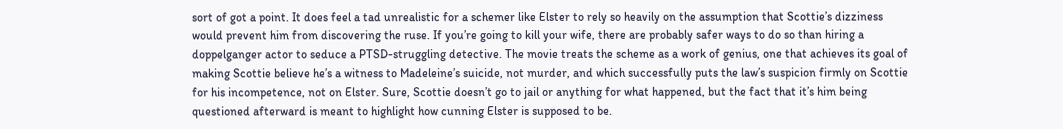sort of got a point. It does feel a tad unrealistic for a schemer like Elster to rely so heavily on the assumption that Scottie’s dizziness would prevent him from discovering the ruse. If you’re going to kill your wife, there are probably safer ways to do so than hiring a doppelganger actor to seduce a PTSD-struggling detective. The movie treats the scheme as a work of genius, one that achieves its goal of making Scottie believe he’s a witness to Madeleine’s suicide, not murder, and which successfully puts the law’s suspicion firmly on Scottie for his incompetence, not on Elster. Sure, Scottie doesn’t go to jail or anything for what happened, but the fact that it’s him being questioned afterward is meant to highlight how cunning Elster is supposed to be.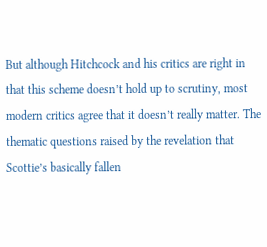But although Hitchcock and his critics are right in that this scheme doesn’t hold up to scrutiny, most modern critics agree that it doesn’t really matter. The thematic questions raised by the revelation that Scottie’s basically fallen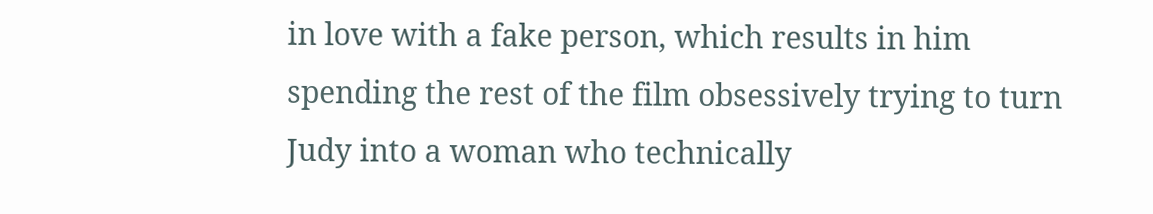in love with a fake person, which results in him spending the rest of the film obsessively trying to turn Judy into a woman who technically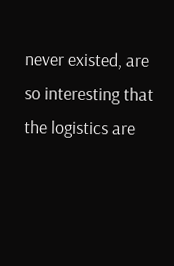never existed, are so interesting that the logistics are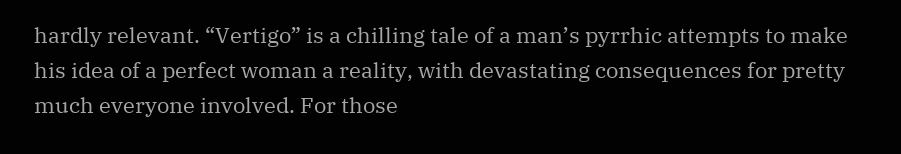hardly relevant. “Vertigo” is a chilling tale of a man’s pyrrhic attempts to make his idea of a perfect woman a reality, with devastating consequences for pretty much everyone involved. For those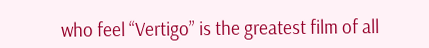who feel “Vertigo” is the greatest film of all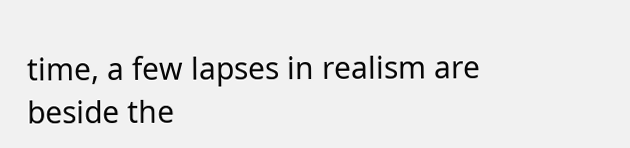time, a few lapses in realism are beside the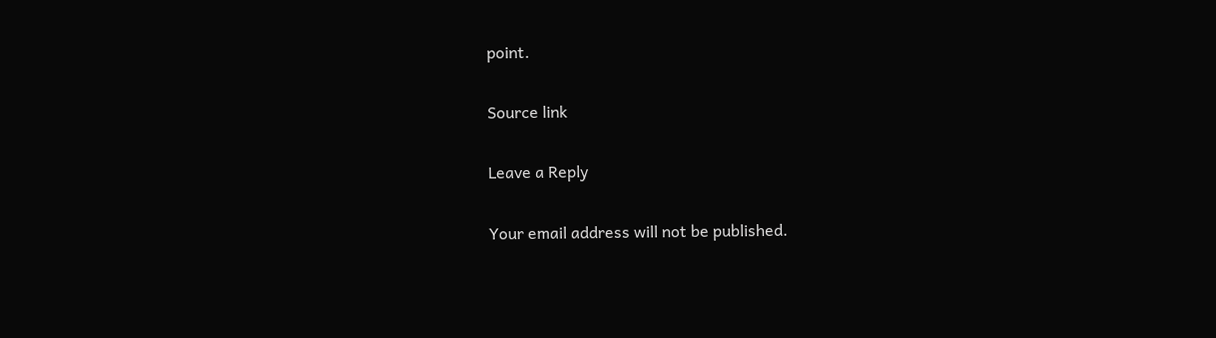point.

Source link

Leave a Reply

Your email address will not be published.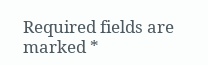Required fields are marked *